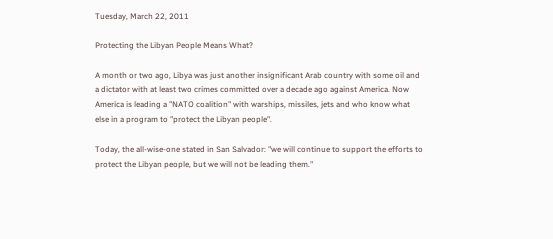Tuesday, March 22, 2011

Protecting the Libyan People Means What?

A month or two ago, Libya was just another insignificant Arab country with some oil and a dictator with at least two crimes committed over a decade ago against America. Now America is leading a "NATO coalition" with warships, missiles, jets and who know what else in a program to "protect the Libyan people".

Today, the all-wise-one stated in San Salvador: "we will continue to support the efforts to protect the Libyan people, but we will not be leading them."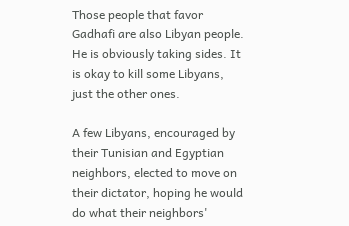Those people that favor Gadhafi are also Libyan people. He is obviously taking sides. It is okay to kill some Libyans, just the other ones.

A few Libyans, encouraged by their Tunisian and Egyptian neighbors, elected to move on their dictator, hoping he would do what their neighbors'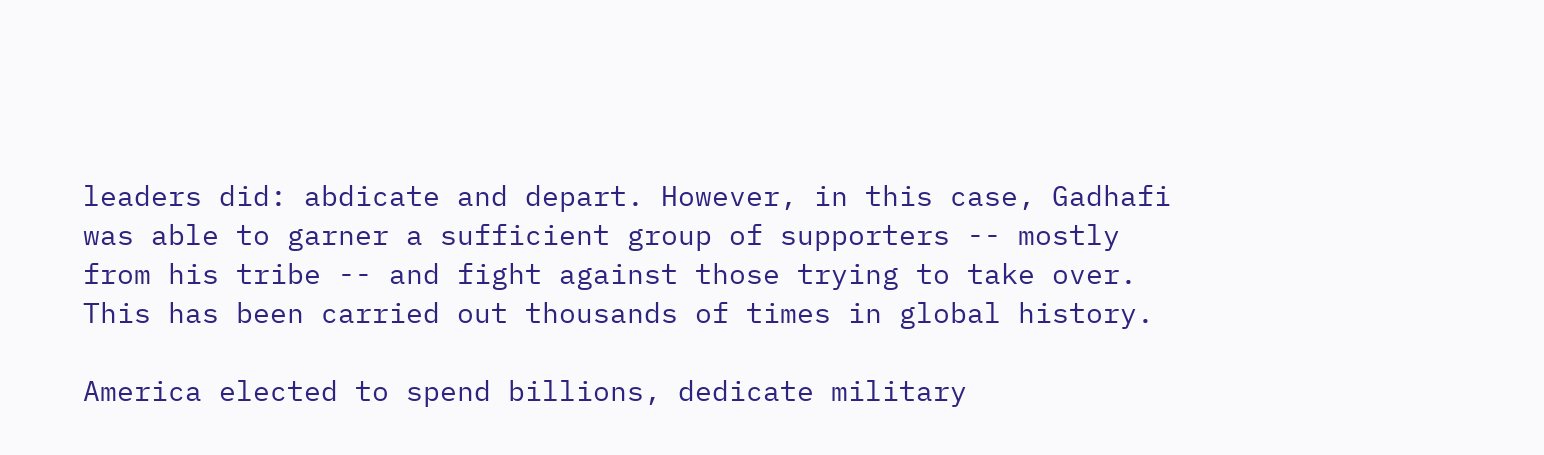leaders did: abdicate and depart. However, in this case, Gadhafi was able to garner a sufficient group of supporters -- mostly from his tribe -- and fight against those trying to take over. This has been carried out thousands of times in global history.

America elected to spend billions, dedicate military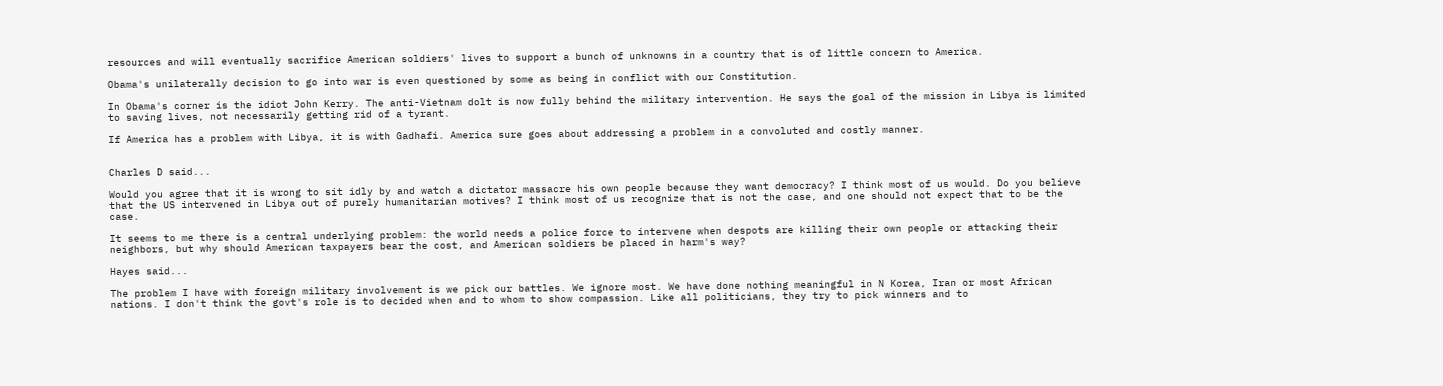resources and will eventually sacrifice American soldiers' lives to support a bunch of unknowns in a country that is of little concern to America.

Obama's unilaterally decision to go into war is even questioned by some as being in conflict with our Constitution.

In Obama's corner is the idiot John Kerry. The anti-Vietnam dolt is now fully behind the military intervention. He says the goal of the mission in Libya is limited to saving lives, not necessarily getting rid of a tyrant.

If America has a problem with Libya, it is with Gadhafi. America sure goes about addressing a problem in a convoluted and costly manner.


Charles D said...

Would you agree that it is wrong to sit idly by and watch a dictator massacre his own people because they want democracy? I think most of us would. Do you believe that the US intervened in Libya out of purely humanitarian motives? I think most of us recognize that is not the case, and one should not expect that to be the case.

It seems to me there is a central underlying problem: the world needs a police force to intervene when despots are killing their own people or attacking their neighbors, but why should American taxpayers bear the cost, and American soldiers be placed in harm's way?

Hayes said...

The problem I have with foreign military involvement is we pick our battles. We ignore most. We have done nothing meaningful in N Korea, Iran or most African nations. I don't think the govt's role is to decided when and to whom to show compassion. Like all politicians, they try to pick winners and to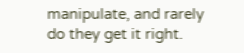manipulate, and rarely do they get it right.